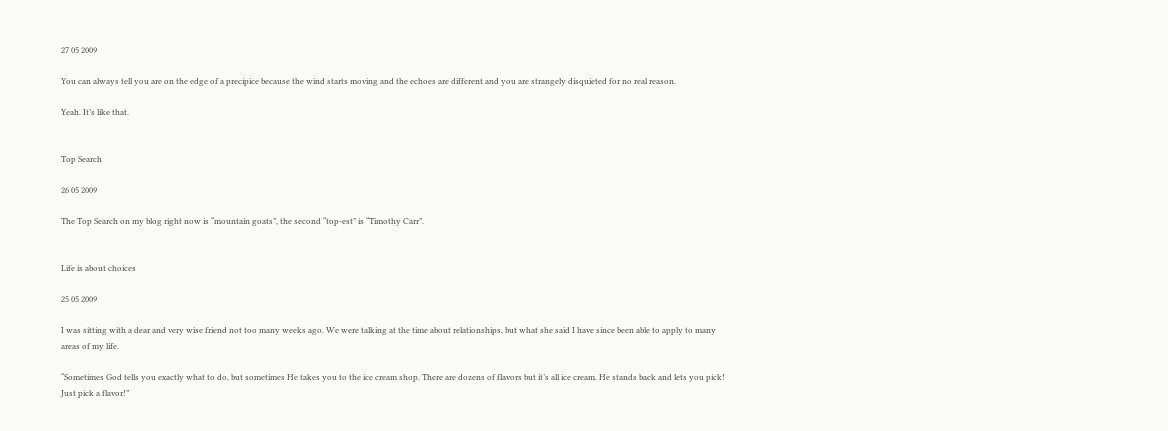27 05 2009

You can always tell you are on the edge of a precipice because the wind starts moving and the echoes are different and you are strangely disquieted for no real reason.

Yeah. It’s like that.


Top Search

26 05 2009

The Top Search on my blog right now is “mountain goats”, the second “top-est” is “Timothy Carr”.


Life is about choices

25 05 2009

I was sitting with a dear and very wise friend not too many weeks ago. We were talking at the time about relationships, but what she said I have since been able to apply to many areas of my life.

“Sometimes God tells you exactly what to do, but sometimes He takes you to the ice cream shop. There are dozens of flavors but it’s all ice cream. He stands back and lets you pick! Just pick a flavor!”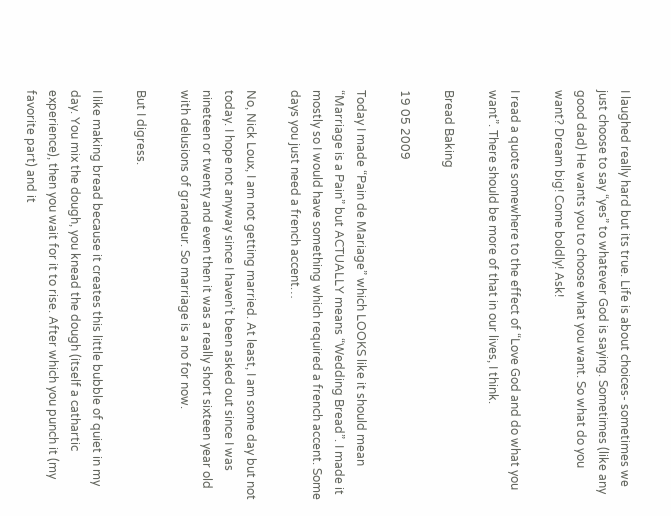I laughed really hard but its true. Life is about choices- sometimes we just choose to say “yes” to whatever God is saying. Sometimes (like any good dad) He wants you to choose what you want. So what do you want? Dream big! Come boldly! Ask!

I read a quote somewhere to the effect of “Love God and do what you want”. There should be more of that in our lives, I think.

Bread Baking

19 05 2009

Today I made “Pain de Mariage” which LOOKS like it should mean “Marriage is a Pain” but ACTUALLY means “Wedding Bread”. I made it mostly so I would have something which required a french accent. Some days you just need a french accent…

No, Nick Loux, I am not getting married. At least, I am some day but not today. I hope not anyway since I haven’t been asked out since I was nineteen or twenty and even then it was a really short sixteen year old with delusions of grandeur. So marriage is a no for now.

But I digress.

I like making bread because it creates this little bubble of quiet in my day. You mix the dough, you knead the dough (itself a cathartic experience), then you wait for it to rise. After which you punch it (my favorite part) and it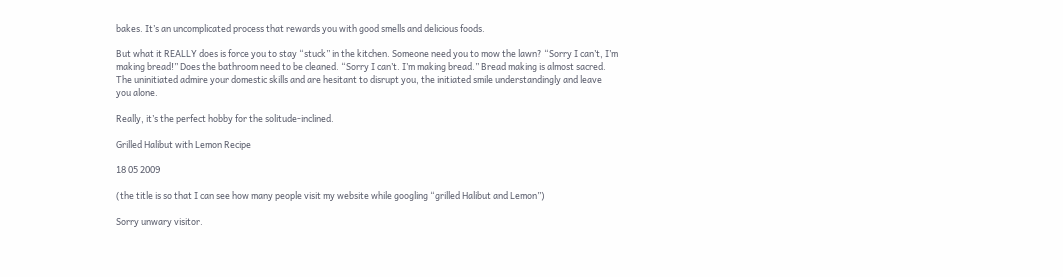bakes. It’s an uncomplicated process that rewards you with good smells and delicious foods.

But what it REALLY does is force you to stay “stuck” in the kitchen. Someone need you to mow the lawn? “Sorry I can’t, I’m making bread!” Does the bathroom need to be cleaned. “Sorry I can’t. I’m making bread.” Bread making is almost sacred. The uninitiated admire your domestic skills and are hesitant to disrupt you, the initiated smile understandingly and leave you alone.

Really, it’s the perfect hobby for the solitude-inclined.

Grilled Halibut with Lemon Recipe

18 05 2009

(the title is so that I can see how many people visit my website while googling “grilled Halibut and Lemon”)

Sorry unwary visitor.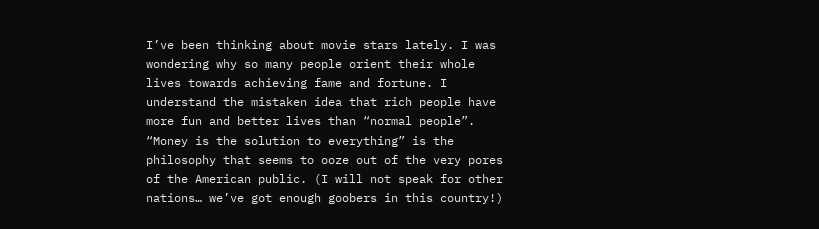I’ve been thinking about movie stars lately. I was wondering why so many people orient their whole lives towards achieving fame and fortune. I understand the mistaken idea that rich people have more fun and better lives than “normal people”. “Money is the solution to everything” is the philosophy that seems to ooze out of the very pores of the American public. (I will not speak for other nations… we’ve got enough goobers in this country!)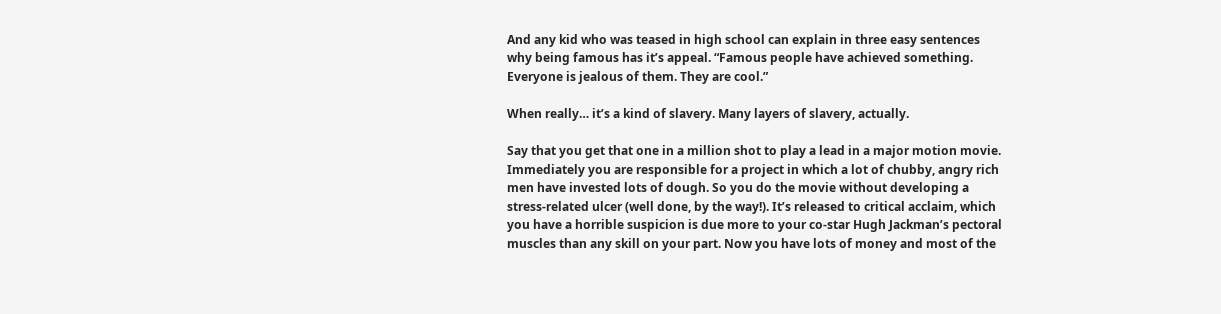And any kid who was teased in high school can explain in three easy sentences why being famous has it’s appeal. “Famous people have achieved something. Everyone is jealous of them. They are cool.”

When really… it’s a kind of slavery. Many layers of slavery, actually.

Say that you get that one in a million shot to play a lead in a major motion movie. Immediately you are responsible for a project in which a lot of chubby, angry rich men have invested lots of dough. So you do the movie without developing a stress-related ulcer (well done, by the way!). It’s released to critical acclaim, which you have a horrible suspicion is due more to your co-star Hugh Jackman’s pectoral muscles than any skill on your part. Now you have lots of money and most of the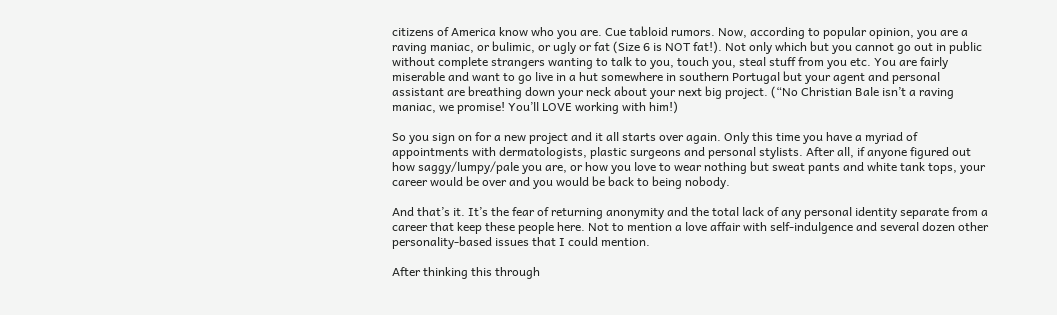citizens of America know who you are. Cue tabloid rumors. Now, according to popular opinion, you are a raving maniac, or bulimic, or ugly or fat (Size 6 is NOT fat!). Not only which but you cannot go out in public without complete strangers wanting to talk to you, touch you, steal stuff from you etc. You are fairly miserable and want to go live in a hut somewhere in southern Portugal but your agent and personal assistant are breathing down your neck about your next big project. (“No Christian Bale isn’t a raving maniac, we promise! You’ll LOVE working with him!)

So you sign on for a new project and it all starts over again. Only this time you have a myriad of appointments with dermatologists, plastic surgeons and personal stylists. After all, if anyone figured out how saggy/lumpy/pale you are, or how you love to wear nothing but sweat pants and white tank tops, your career would be over and you would be back to being nobody.

And that’s it. It’s the fear of returning anonymity and the total lack of any personal identity separate from a career that keep these people here. Not to mention a love affair with self-indulgence and several dozen other personality-based issues that I could mention.

After thinking this through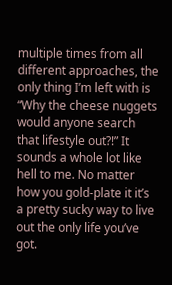multiple times from all different approaches, the only thing I’m left with is “Why the cheese nuggets would anyone search that lifestyle out?!” It sounds a whole lot like hell to me. No matter how you gold-plate it it’s a pretty sucky way to live out the only life you’ve got.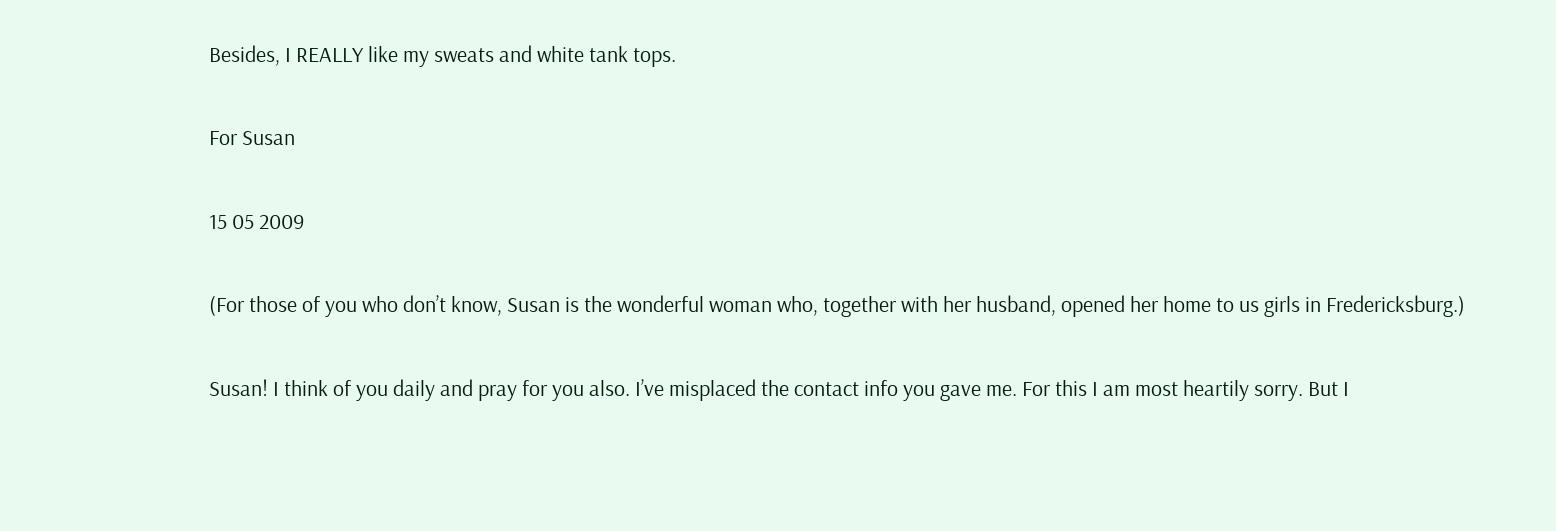Besides, I REALLY like my sweats and white tank tops.

For Susan

15 05 2009

(For those of you who don’t know, Susan is the wonderful woman who, together with her husband, opened her home to us girls in Fredericksburg.)

Susan! I think of you daily and pray for you also. I’ve misplaced the contact info you gave me. For this I am most heartily sorry. But I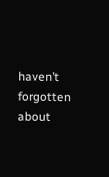haven’t forgotten about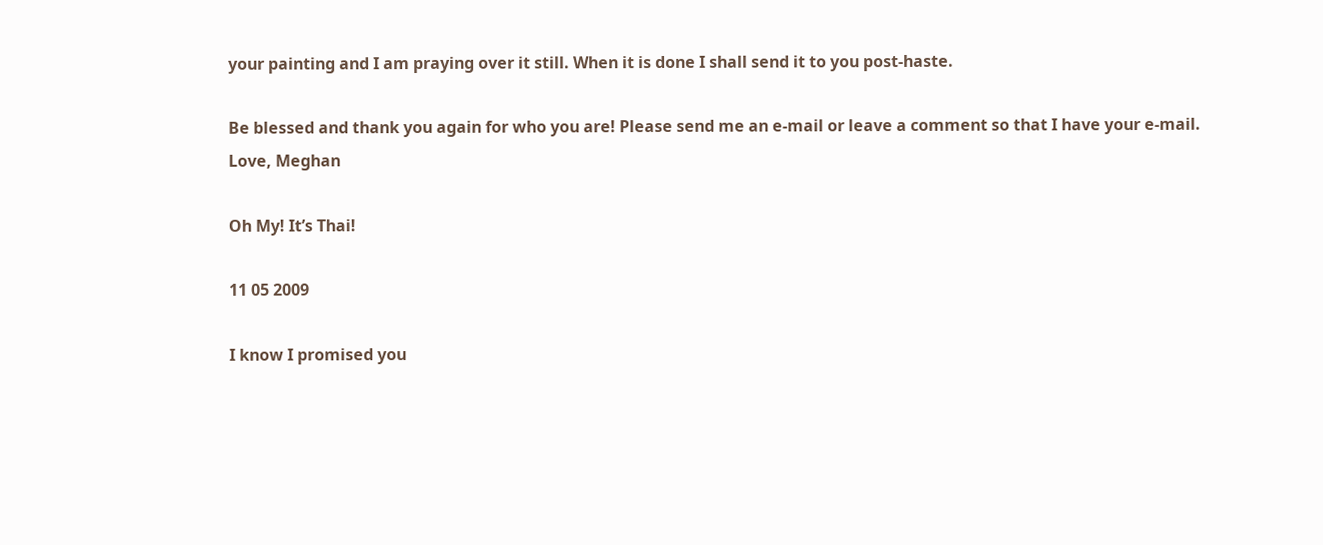your painting and I am praying over it still. When it is done I shall send it to you post-haste.

Be blessed and thank you again for who you are! Please send me an e-mail or leave a comment so that I have your e-mail. Love, Meghan

Oh My! It’s Thai!

11 05 2009

I know I promised you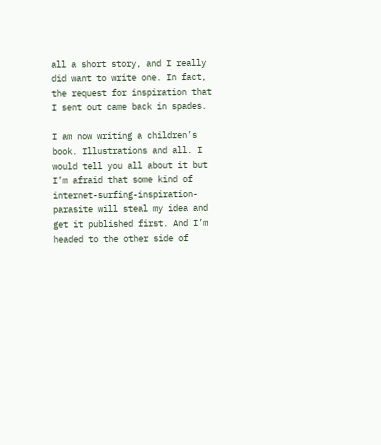all a short story, and I really did want to write one. In fact, the request for inspiration that I sent out came back in spades.

I am now writing a children’s book. Illustrations and all. I would tell you all about it but I’m afraid that some kind of internet-surfing-inspiration-parasite will steal my idea and get it published first. And I’m headed to the other side of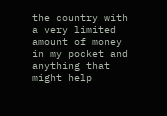the country with a very limited amount of money in my pocket and anything that might help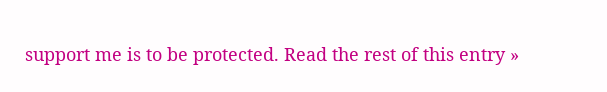support me is to be protected. Read the rest of this entry »